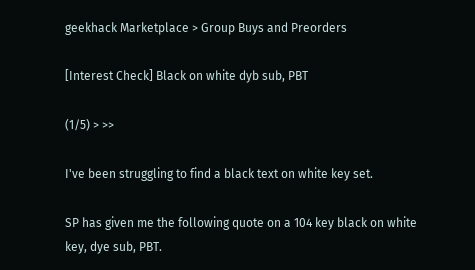geekhack Marketplace > Group Buys and Preorders

[Interest Check] Black on white dyb sub, PBT

(1/5) > >>

I've been struggling to find a black text on white key set.

SP has given me the following quote on a 104 key black on white key, dye sub, PBT.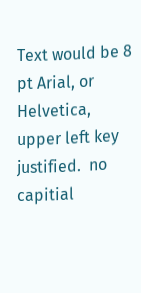Text would be 8 pt Arial, or Helvetica, upper left key justified.  no capitial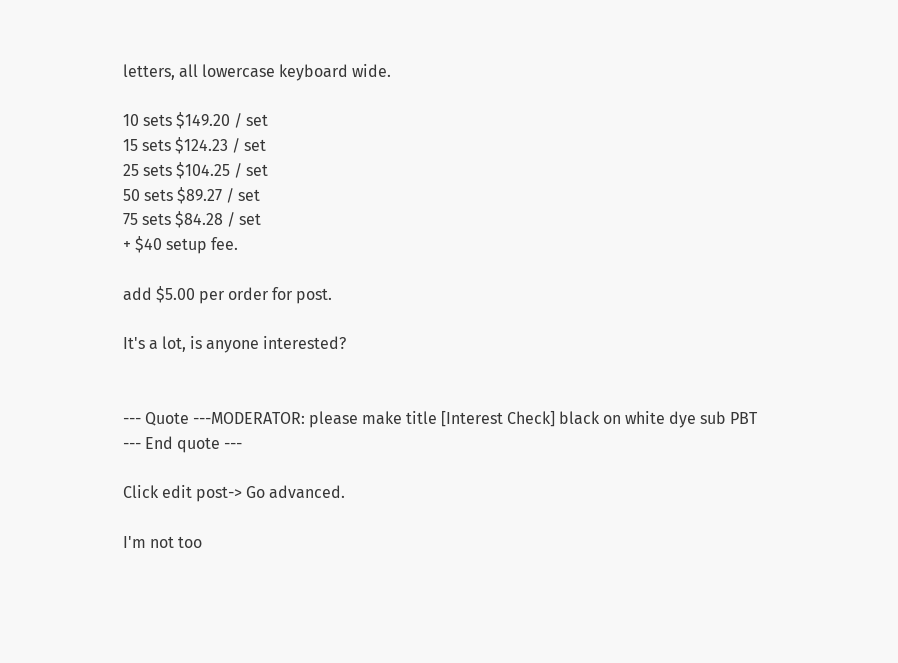letters, all lowercase keyboard wide.

10 sets $149.20 / set
15 sets $124.23 / set
25 sets $104.25 / set
50 sets $89.27 / set
75 sets $84.28 / set
+ $40 setup fee.

add $5.00 per order for post.

It's a lot, is anyone interested?


--- Quote ---MODERATOR: please make title [Interest Check] black on white dye sub PBT
--- End quote ---

Click edit post-> Go advanced.

I'm not too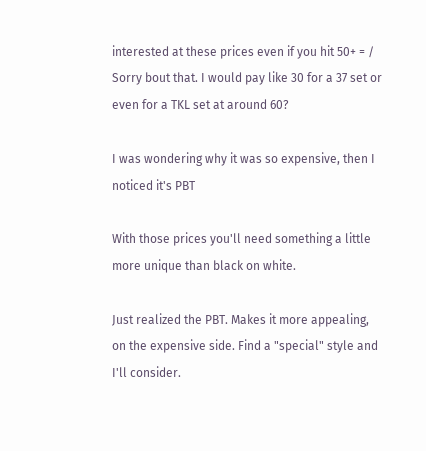interested at these prices even if you hit 50+ = / Sorry bout that. I would pay like 30 for a 37 set or even for a TKL set at around 60?

I was wondering why it was so expensive, then I noticed it's PBT

With those prices you'll need something a little more unique than black on white.

Just realized the PBT. Makes it more appealing, on the expensive side. Find a "special" style and I'll consider.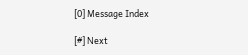[0] Message Index

[#] Next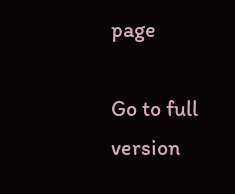page

Go to full version